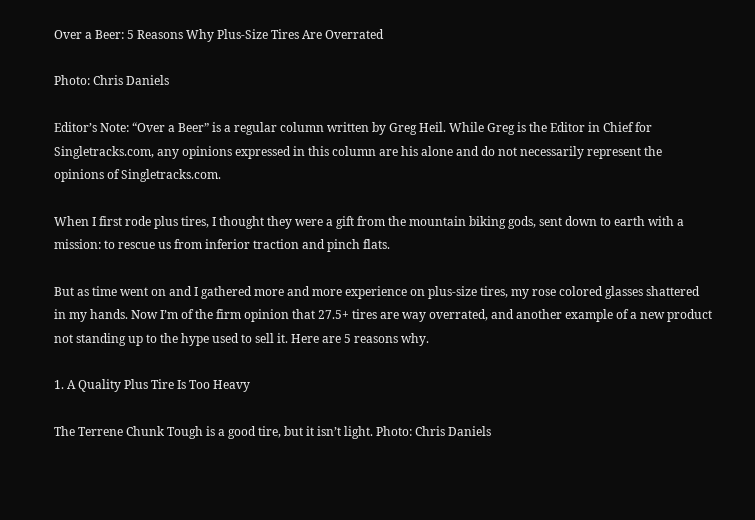Over a Beer: 5 Reasons Why Plus-Size Tires Are Overrated

Photo: Chris Daniels

Editor’s Note: “Over a Beer” is a regular column written by Greg Heil. While Greg is the Editor in Chief for Singletracks.com, any opinions expressed in this column are his alone and do not necessarily represent the opinions of Singletracks.com.

When I first rode plus tires, I thought they were a gift from the mountain biking gods, sent down to earth with a mission: to rescue us from inferior traction and pinch flats.

But as time went on and I gathered more and more experience on plus-size tires, my rose colored glasses shattered in my hands. Now I’m of the firm opinion that 27.5+ tires are way overrated, and another example of a new product not standing up to the hype used to sell it. Here are 5 reasons why.

1. A Quality Plus Tire Is Too Heavy

The Terrene Chunk Tough is a good tire, but it isn’t light. Photo: Chris Daniels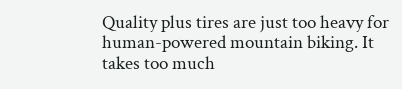Quality plus tires are just too heavy for human-powered mountain biking. It takes too much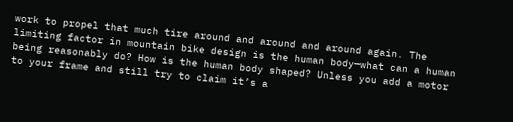work to propel that much tire around and around and around again. The limiting factor in mountain bike design is the human body—what can a human being reasonably do? How is the human body shaped? Unless you add a motor to your frame and still try to claim it’s a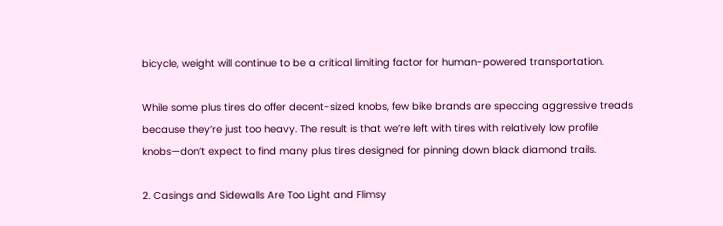bicycle, weight will continue to be a critical limiting factor for human-powered transportation.

While some plus tires do offer decent-sized knobs, few bike brands are speccing aggressive treads because they’re just too heavy. The result is that we’re left with tires with relatively low profile knobs—don’t expect to find many plus tires designed for pinning down black diamond trails.

2. Casings and Sidewalls Are Too Light and Flimsy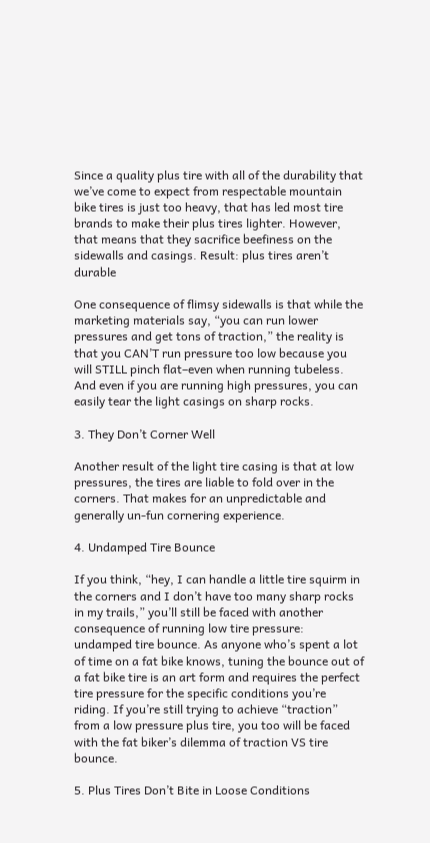Since a quality plus tire with all of the durability that we’ve come to expect from respectable mountain bike tires is just too heavy, that has led most tire brands to make their plus tires lighter. However, that means that they sacrifice beefiness on the sidewalls and casings. Result: plus tires aren’t durable

One consequence of flimsy sidewalls is that while the marketing materials say, “you can run lower pressures and get tons of traction,” the reality is that you CAN’T run pressure too low because you will STILL pinch flat–even when running tubeless. And even if you are running high pressures, you can easily tear the light casings on sharp rocks.

3. They Don’t Corner Well

Another result of the light tire casing is that at low pressures, the tires are liable to fold over in the corners. That makes for an unpredictable and generally un-fun cornering experience.

4. Undamped Tire Bounce

If you think, “hey, I can handle a little tire squirm in the corners and I don’t have too many sharp rocks in my trails,” you’ll still be faced with another consequence of running low tire pressure: undamped tire bounce. As anyone who’s spent a lot of time on a fat bike knows, tuning the bounce out of a fat bike tire is an art form and requires the perfect tire pressure for the specific conditions you’re riding. If you’re still trying to achieve “traction” from a low pressure plus tire, you too will be faced with the fat biker’s dilemma of traction VS tire bounce.

5. Plus Tires Don’t Bite in Loose Conditions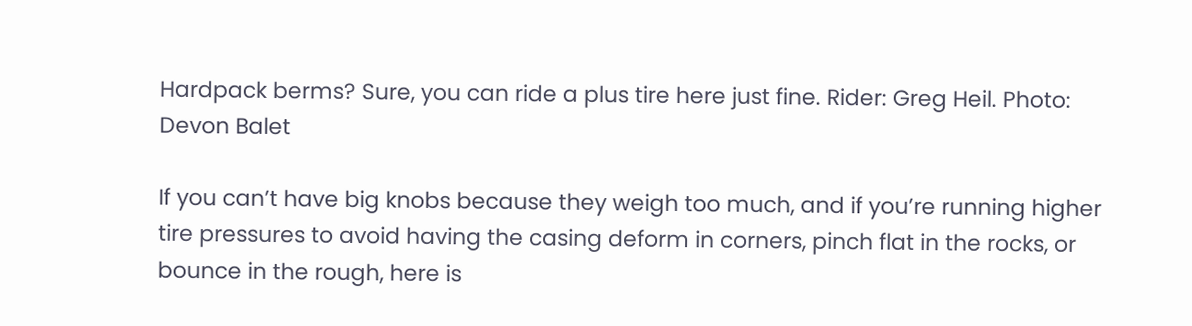Hardpack berms? Sure, you can ride a plus tire here just fine. Rider: Greg Heil. Photo: Devon Balet

If you can’t have big knobs because they weigh too much, and if you’re running higher tire pressures to avoid having the casing deform in corners, pinch flat in the rocks, or bounce in the rough, here is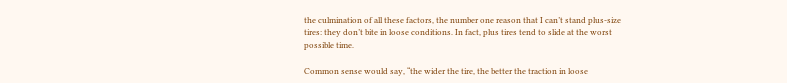the culmination of all these factors, the number one reason that I can’t stand plus-size tires: they don’t bite in loose conditions. In fact, plus tires tend to slide at the worst possible time.

Common sense would say, “the wider the tire, the better the traction in loose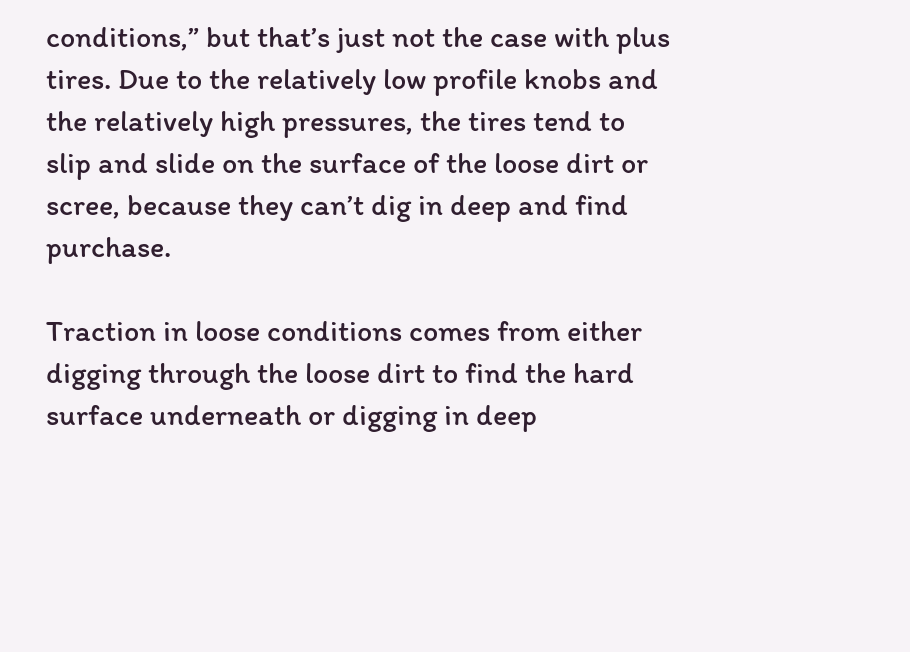conditions,” but that’s just not the case with plus tires. Due to the relatively low profile knobs and the relatively high pressures, the tires tend to slip and slide on the surface of the loose dirt or scree, because they can’t dig in deep and find purchase.

Traction in loose conditions comes from either digging through the loose dirt to find the hard surface underneath or digging in deep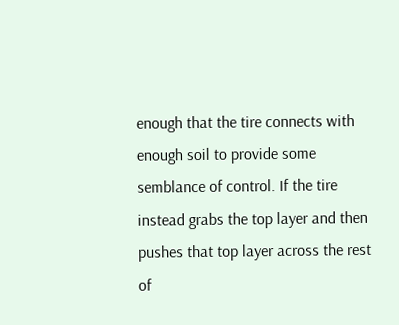enough that the tire connects with enough soil to provide some semblance of control. If the tire instead grabs the top layer and then pushes that top layer across the rest of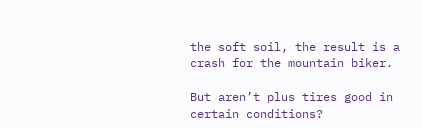the soft soil, the result is a crash for the mountain biker.

But aren’t plus tires good in certain conditions?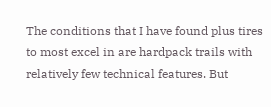The conditions that I have found plus tires to most excel in are hardpack trails with relatively few technical features. But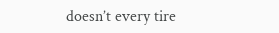doesn’t every tire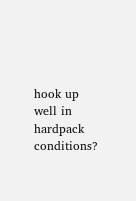hook up well in hardpack conditions?